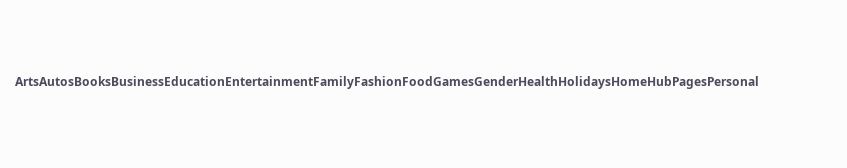ArtsAutosBooksBusinessEducationEntertainmentFamilyFashionFoodGamesGenderHealthHolidaysHomeHubPagesPersonal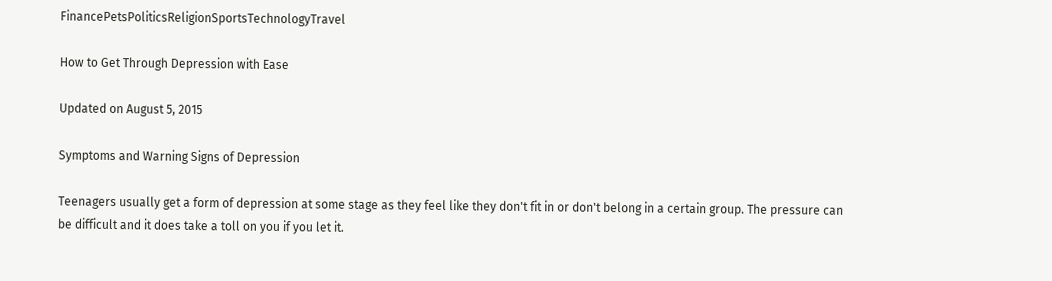FinancePetsPoliticsReligionSportsTechnologyTravel

How to Get Through Depression with Ease

Updated on August 5, 2015

Symptoms and Warning Signs of Depression

Teenagers usually get a form of depression at some stage as they feel like they don't fit in or don't belong in a certain group. The pressure can be difficult and it does take a toll on you if you let it.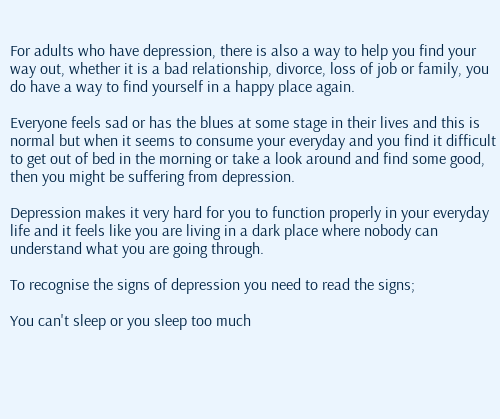For adults who have depression, there is also a way to help you find your way out, whether it is a bad relationship, divorce, loss of job or family, you do have a way to find yourself in a happy place again.

Everyone feels sad or has the blues at some stage in their lives and this is normal but when it seems to consume your everyday and you find it difficult to get out of bed in the morning or take a look around and find some good, then you might be suffering from depression.

Depression makes it very hard for you to function properly in your everyday life and it feels like you are living in a dark place where nobody can understand what you are going through.

To recognise the signs of depression you need to read the signs;

You can't sleep or you sleep too much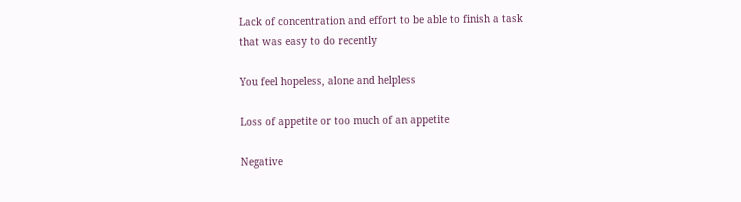Lack of concentration and effort to be able to finish a task that was easy to do recently

You feel hopeless, alone and helpless

Loss of appetite or too much of an appetite

Negative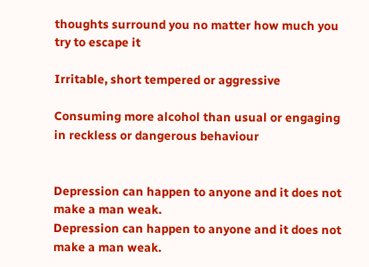thoughts surround you no matter how much you try to escape it

Irritable, short tempered or aggressive

Consuming more alcohol than usual or engaging in reckless or dangerous behaviour


Depression can happen to anyone and it does not make a man weak.
Depression can happen to anyone and it does not make a man weak.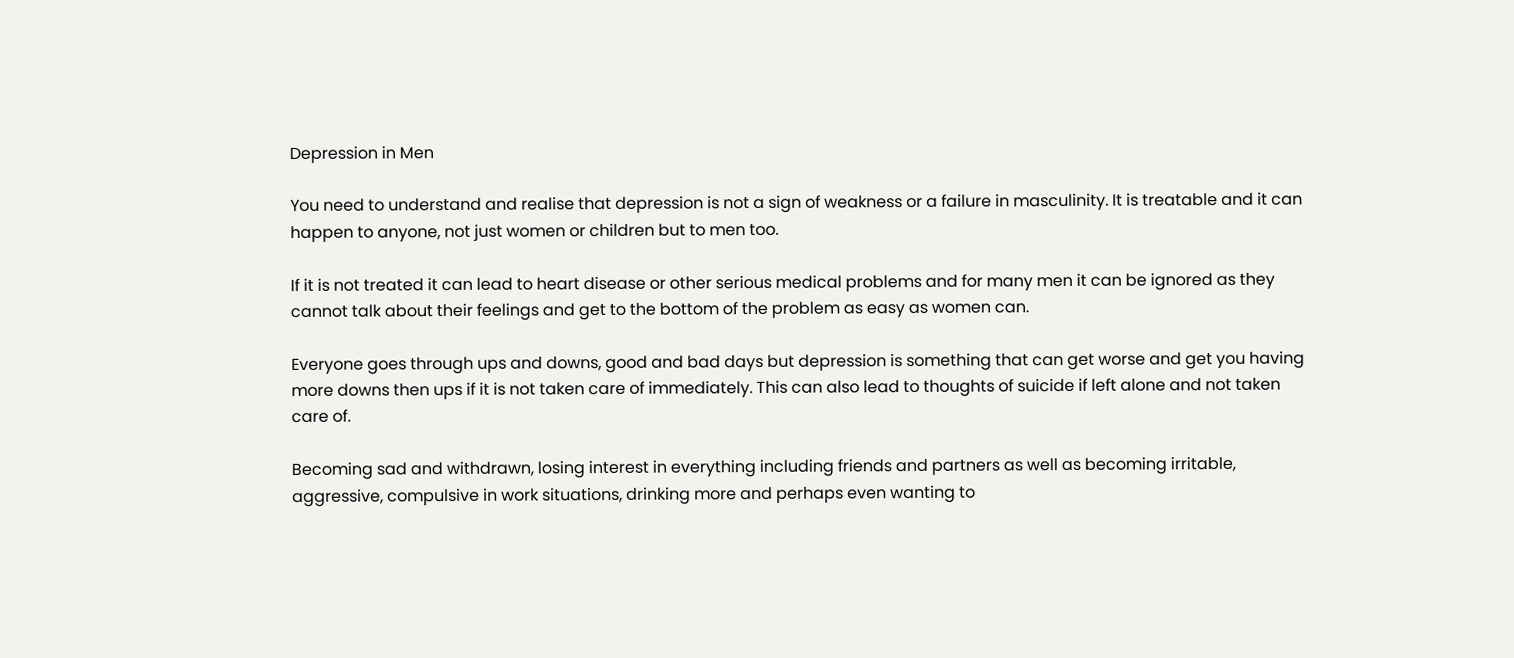Depression in Men

You need to understand and realise that depression is not a sign of weakness or a failure in masculinity. It is treatable and it can happen to anyone, not just women or children but to men too.

If it is not treated it can lead to heart disease or other serious medical problems and for many men it can be ignored as they cannot talk about their feelings and get to the bottom of the problem as easy as women can.

Everyone goes through ups and downs, good and bad days but depression is something that can get worse and get you having more downs then ups if it is not taken care of immediately. This can also lead to thoughts of suicide if left alone and not taken care of.

Becoming sad and withdrawn, losing interest in everything including friends and partners as well as becoming irritable, aggressive, compulsive in work situations, drinking more and perhaps even wanting to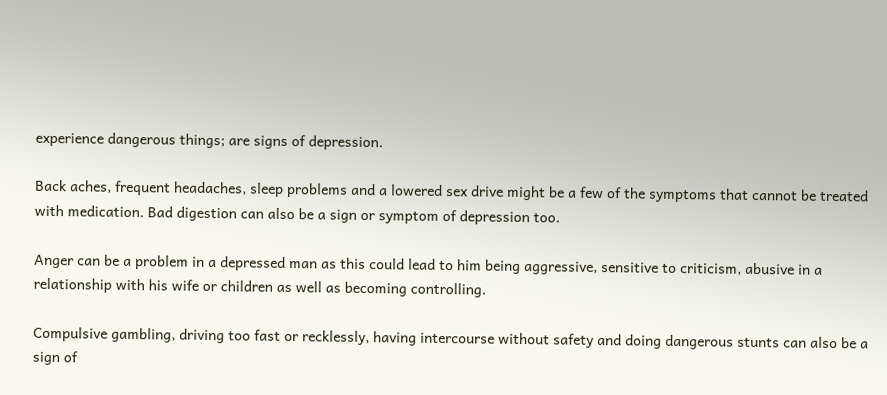experience dangerous things; are signs of depression.

Back aches, frequent headaches, sleep problems and a lowered sex drive might be a few of the symptoms that cannot be treated with medication. Bad digestion can also be a sign or symptom of depression too.

Anger can be a problem in a depressed man as this could lead to him being aggressive, sensitive to criticism, abusive in a relationship with his wife or children as well as becoming controlling.

Compulsive gambling, driving too fast or recklessly, having intercourse without safety and doing dangerous stunts can also be a sign of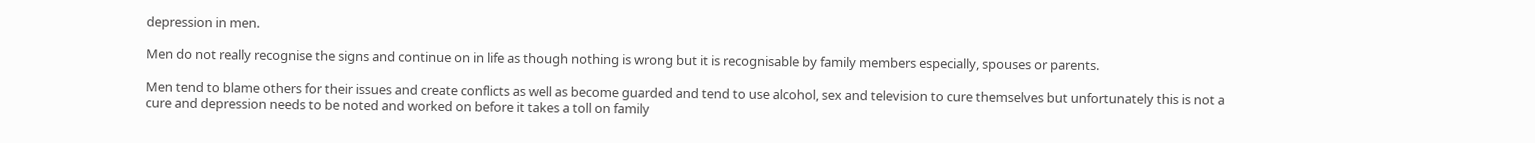depression in men.

Men do not really recognise the signs and continue on in life as though nothing is wrong but it is recognisable by family members especially, spouses or parents.

Men tend to blame others for their issues and create conflicts as well as become guarded and tend to use alcohol, sex and television to cure themselves but unfortunately this is not a cure and depression needs to be noted and worked on before it takes a toll on family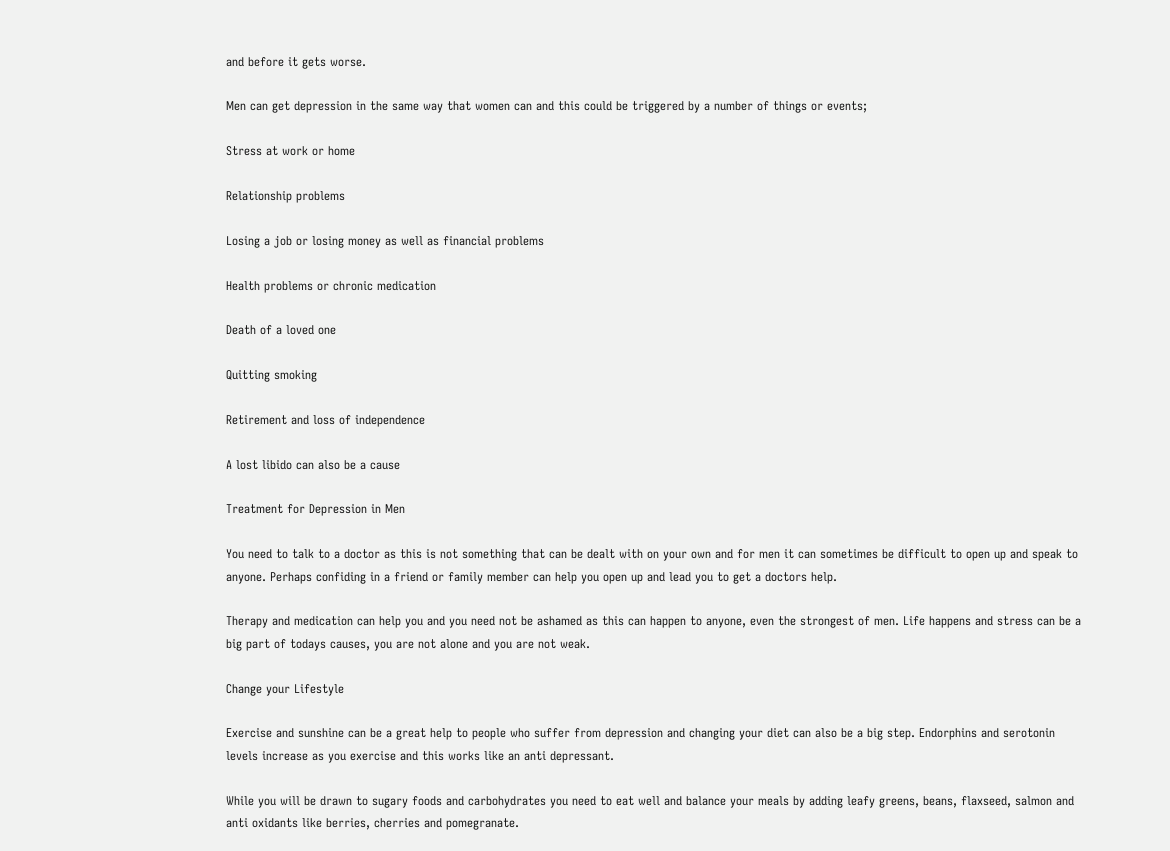and before it gets worse.

Men can get depression in the same way that women can and this could be triggered by a number of things or events;

Stress at work or home

Relationship problems

Losing a job or losing money as well as financial problems

Health problems or chronic medication

Death of a loved one

Quitting smoking

Retirement and loss of independence

A lost libido can also be a cause

Treatment for Depression in Men

You need to talk to a doctor as this is not something that can be dealt with on your own and for men it can sometimes be difficult to open up and speak to anyone. Perhaps confiding in a friend or family member can help you open up and lead you to get a doctors help.

Therapy and medication can help you and you need not be ashamed as this can happen to anyone, even the strongest of men. Life happens and stress can be a big part of todays causes, you are not alone and you are not weak.

Change your Lifestyle

Exercise and sunshine can be a great help to people who suffer from depression and changing your diet can also be a big step. Endorphins and serotonin levels increase as you exercise and this works like an anti depressant.

While you will be drawn to sugary foods and carbohydrates you need to eat well and balance your meals by adding leafy greens, beans, flaxseed, salmon and anti oxidants like berries, cherries and pomegranate.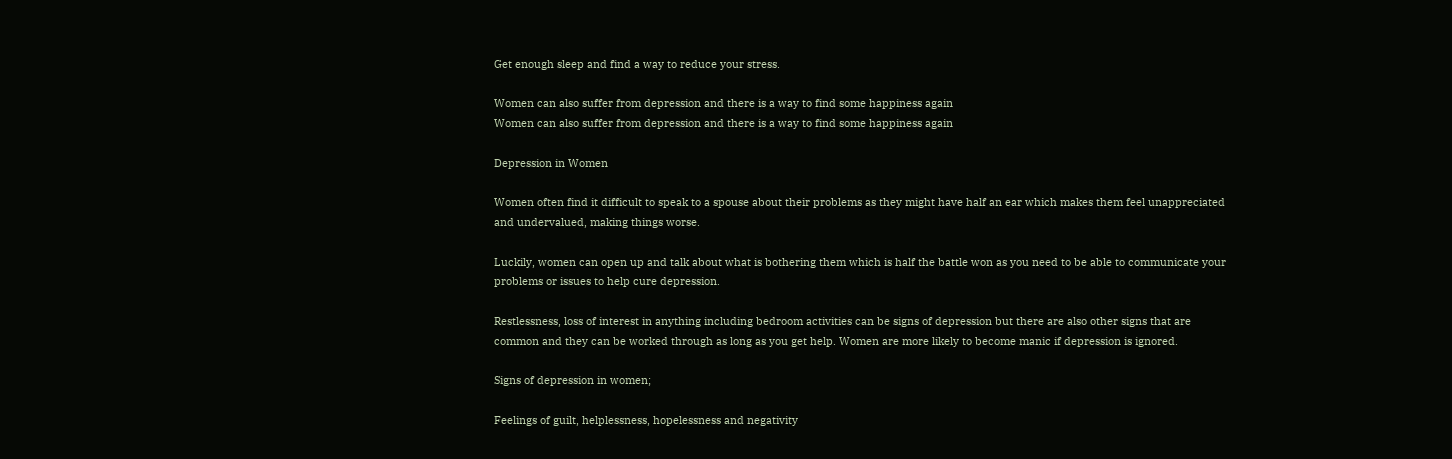Get enough sleep and find a way to reduce your stress.

Women can also suffer from depression and there is a way to find some happiness again
Women can also suffer from depression and there is a way to find some happiness again

Depression in Women

Women often find it difficult to speak to a spouse about their problems as they might have half an ear which makes them feel unappreciated and undervalued, making things worse.

Luckily, women can open up and talk about what is bothering them which is half the battle won as you need to be able to communicate your problems or issues to help cure depression.

Restlessness, loss of interest in anything including bedroom activities can be signs of depression but there are also other signs that are common and they can be worked through as long as you get help. Women are more likely to become manic if depression is ignored.

Signs of depression in women;

Feelings of guilt, helplessness, hopelessness and negativity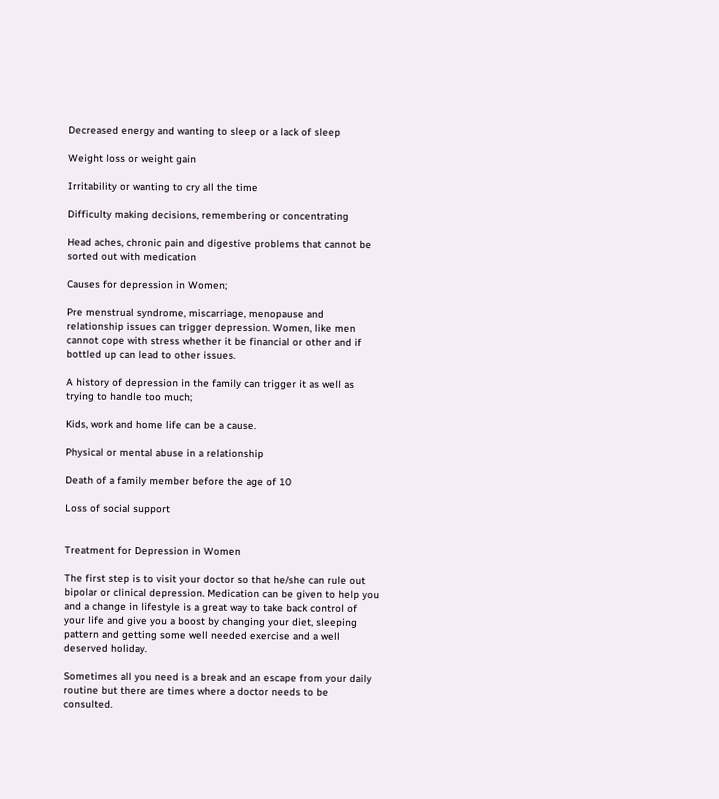Decreased energy and wanting to sleep or a lack of sleep

Weight loss or weight gain

Irritability or wanting to cry all the time

Difficulty making decisions, remembering or concentrating

Head aches, chronic pain and digestive problems that cannot be sorted out with medication

Causes for depression in Women;

Pre menstrual syndrome, miscarriage, menopause and relationship issues can trigger depression. Women, like men cannot cope with stress whether it be financial or other and if bottled up can lead to other issues.

A history of depression in the family can trigger it as well as trying to handle too much;

Kids, work and home life can be a cause.

Physical or mental abuse in a relationship

Death of a family member before the age of 10

Loss of social support


Treatment for Depression in Women

The first step is to visit your doctor so that he/she can rule out bipolar or clinical depression. Medication can be given to help you and a change in lifestyle is a great way to take back control of your life and give you a boost by changing your diet, sleeping pattern and getting some well needed exercise and a well deserved holiday.

Sometimes all you need is a break and an escape from your daily routine but there are times where a doctor needs to be consulted.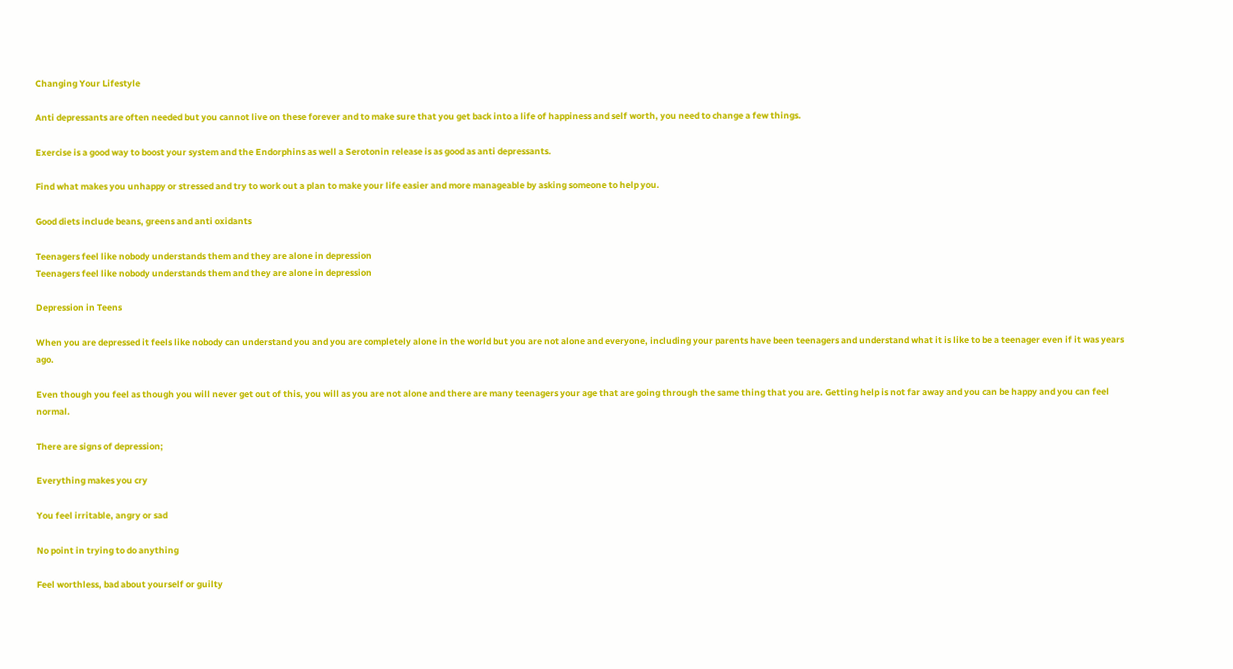Changing Your Lifestyle

Anti depressants are often needed but you cannot live on these forever and to make sure that you get back into a life of happiness and self worth, you need to change a few things.

Exercise is a good way to boost your system and the Endorphins as well a Serotonin release is as good as anti depressants.

Find what makes you unhappy or stressed and try to work out a plan to make your life easier and more manageable by asking someone to help you.

Good diets include beans, greens and anti oxidants

Teenagers feel like nobody understands them and they are alone in depression
Teenagers feel like nobody understands them and they are alone in depression

Depression in Teens

When you are depressed it feels like nobody can understand you and you are completely alone in the world but you are not alone and everyone, including your parents have been teenagers and understand what it is like to be a teenager even if it was years ago.

Even though you feel as though you will never get out of this, you will as you are not alone and there are many teenagers your age that are going through the same thing that you are. Getting help is not far away and you can be happy and you can feel normal.

There are signs of depression;

Everything makes you cry

You feel irritable, angry or sad

No point in trying to do anything

Feel worthless, bad about yourself or guilty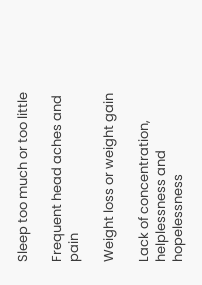Sleep too much or too little

Frequent head aches and pain

Weight loss or weight gain

Lack of concentration, helplessness and hopelessness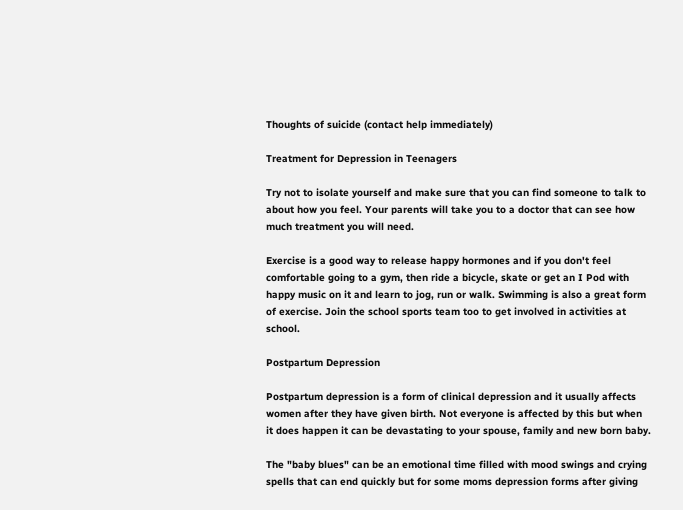Thoughts of suicide (contact help immediately)

Treatment for Depression in Teenagers

Try not to isolate yourself and make sure that you can find someone to talk to about how you feel. Your parents will take you to a doctor that can see how much treatment you will need.

Exercise is a good way to release happy hormones and if you don't feel comfortable going to a gym, then ride a bicycle, skate or get an I Pod with happy music on it and learn to jog, run or walk. Swimming is also a great form of exercise. Join the school sports team too to get involved in activities at school.

Postpartum Depression

Postpartum depression is a form of clinical depression and it usually affects women after they have given birth. Not everyone is affected by this but when it does happen it can be devastating to your spouse, family and new born baby.

The "baby blues" can be an emotional time filled with mood swings and crying spells that can end quickly but for some moms depression forms after giving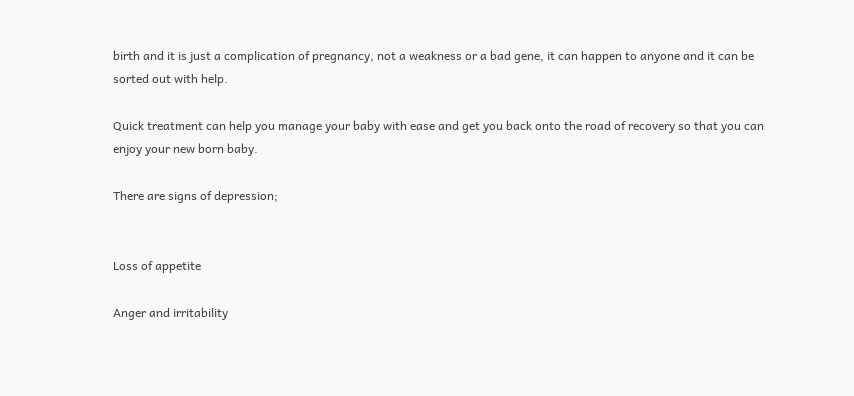birth and it is just a complication of pregnancy, not a weakness or a bad gene, it can happen to anyone and it can be sorted out with help.

Quick treatment can help you manage your baby with ease and get you back onto the road of recovery so that you can enjoy your new born baby.

There are signs of depression;


Loss of appetite

Anger and irritability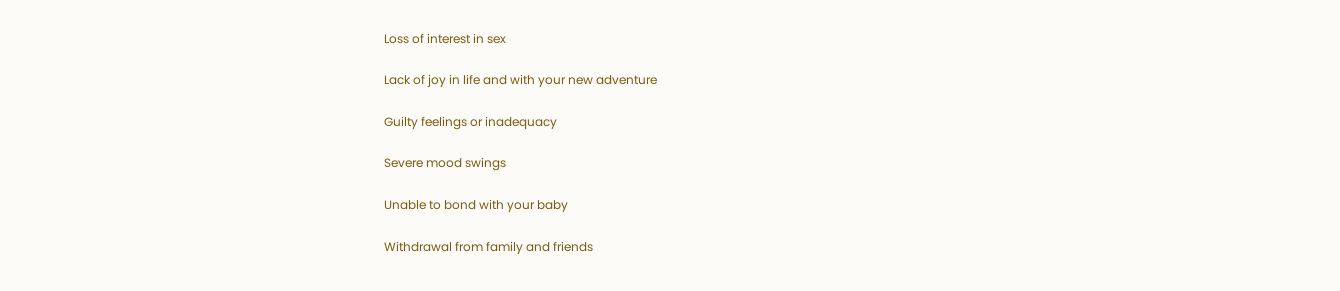Loss of interest in sex

Lack of joy in life and with your new adventure

Guilty feelings or inadequacy

Severe mood swings

Unable to bond with your baby

Withdrawal from family and friends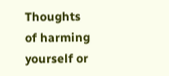Thoughts of harming yourself or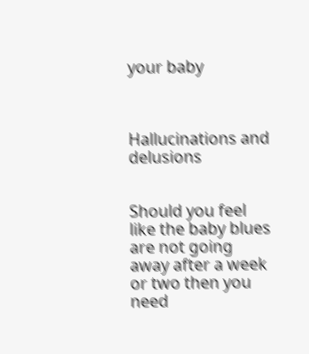your baby



Hallucinations and delusions


Should you feel like the baby blues are not going away after a week or two then you need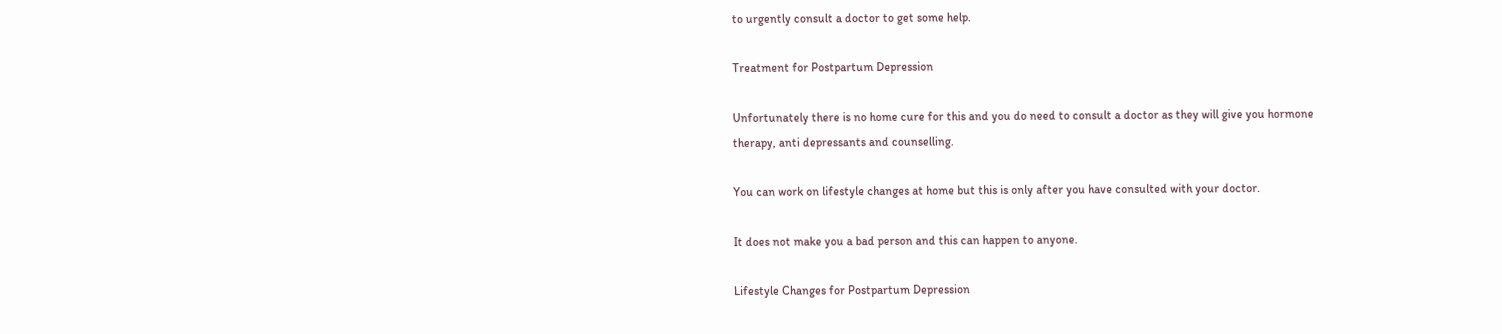to urgently consult a doctor to get some help.

Treatment for Postpartum Depression

Unfortunately there is no home cure for this and you do need to consult a doctor as they will give you hormone therapy, anti depressants and counselling.

You can work on lifestyle changes at home but this is only after you have consulted with your doctor.

It does not make you a bad person and this can happen to anyone.

Lifestyle Changes for Postpartum Depression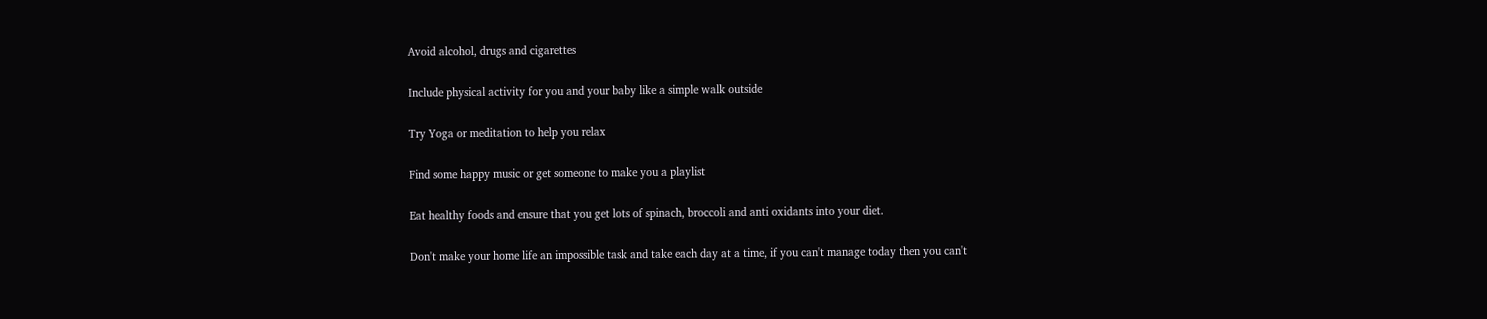Avoid alcohol, drugs and cigarettes

Include physical activity for you and your baby like a simple walk outside

Try Yoga or meditation to help you relax

Find some happy music or get someone to make you a playlist

Eat healthy foods and ensure that you get lots of spinach, broccoli and anti oxidants into your diet.

Don't make your home life an impossible task and take each day at a time, if you can't manage today then you can't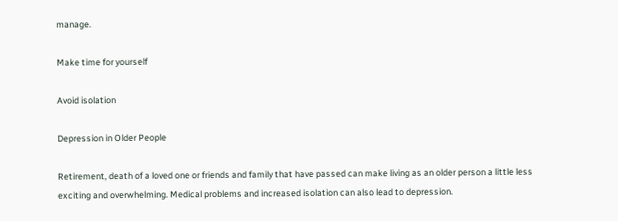manage.

Make time for yourself

Avoid isolation

Depression in Older People

Retirement, death of a loved one or friends and family that have passed can make living as an older person a little less exciting and overwhelming. Medical problems and increased isolation can also lead to depression.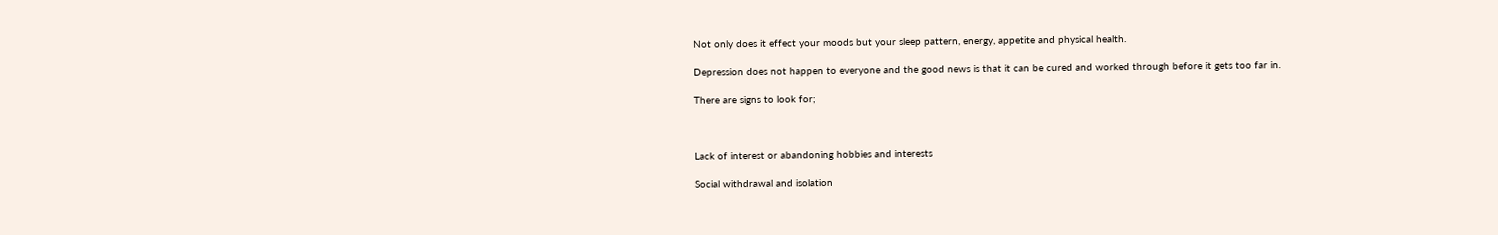Not only does it effect your moods but your sleep pattern, energy, appetite and physical health.

Depression does not happen to everyone and the good news is that it can be cured and worked through before it gets too far in.

There are signs to look for;



Lack of interest or abandoning hobbies and interests

Social withdrawal and isolation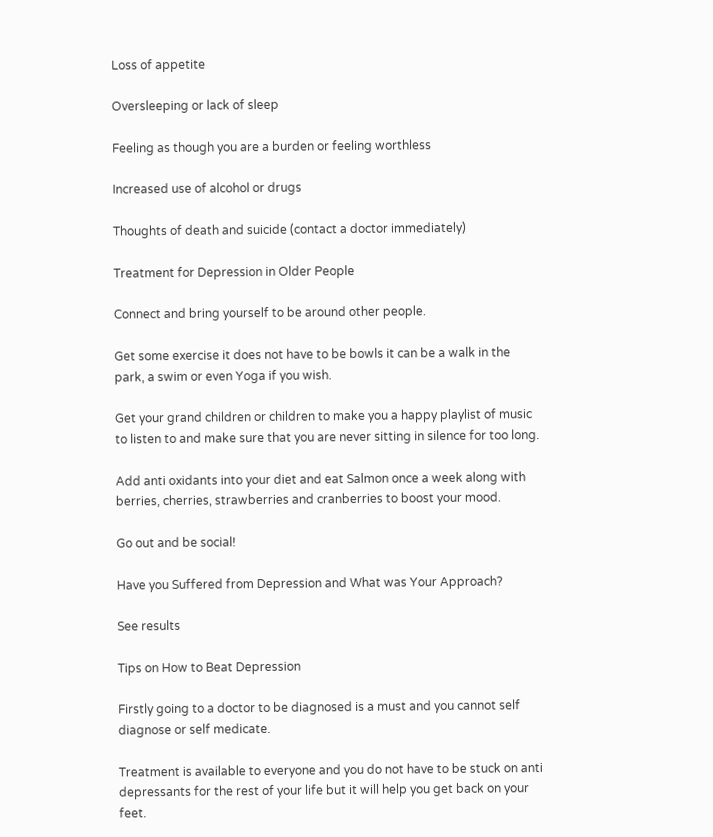Loss of appetite

Oversleeping or lack of sleep

Feeling as though you are a burden or feeling worthless

Increased use of alcohol or drugs

Thoughts of death and suicide (contact a doctor immediately)

Treatment for Depression in Older People

Connect and bring yourself to be around other people.

Get some exercise it does not have to be bowls it can be a walk in the park, a swim or even Yoga if you wish.

Get your grand children or children to make you a happy playlist of music to listen to and make sure that you are never sitting in silence for too long.

Add anti oxidants into your diet and eat Salmon once a week along with berries, cherries, strawberries and cranberries to boost your mood.

Go out and be social!

Have you Suffered from Depression and What was Your Approach?

See results

Tips on How to Beat Depression

Firstly going to a doctor to be diagnosed is a must and you cannot self diagnose or self medicate.

Treatment is available to everyone and you do not have to be stuck on anti depressants for the rest of your life but it will help you get back on your feet.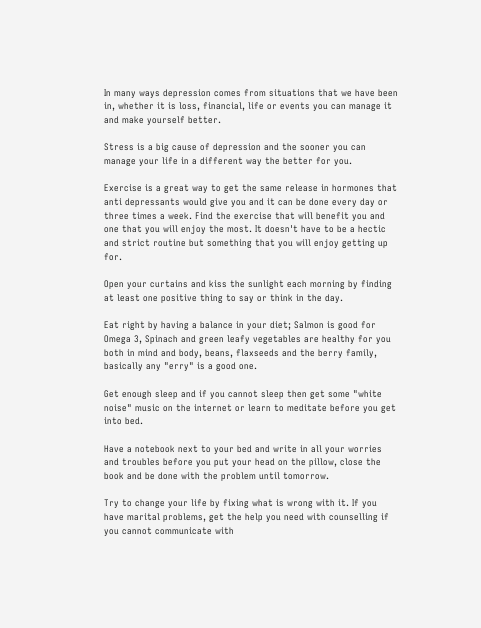In many ways depression comes from situations that we have been in, whether it is loss, financial, life or events you can manage it and make yourself better.

Stress is a big cause of depression and the sooner you can manage your life in a different way the better for you.

Exercise is a great way to get the same release in hormones that anti depressants would give you and it can be done every day or three times a week. Find the exercise that will benefit you and one that you will enjoy the most. It doesn't have to be a hectic and strict routine but something that you will enjoy getting up for.

Open your curtains and kiss the sunlight each morning by finding at least one positive thing to say or think in the day.

Eat right by having a balance in your diet; Salmon is good for Omega 3, Spinach and green leafy vegetables are healthy for you both in mind and body, beans, flaxseeds and the berry family, basically any "erry" is a good one.

Get enough sleep and if you cannot sleep then get some "white noise" music on the internet or learn to meditate before you get into bed.

Have a notebook next to your bed and write in all your worries and troubles before you put your head on the pillow, close the book and be done with the problem until tomorrow.

Try to change your life by fixing what is wrong with it. If you have marital problems, get the help you need with counselling if you cannot communicate with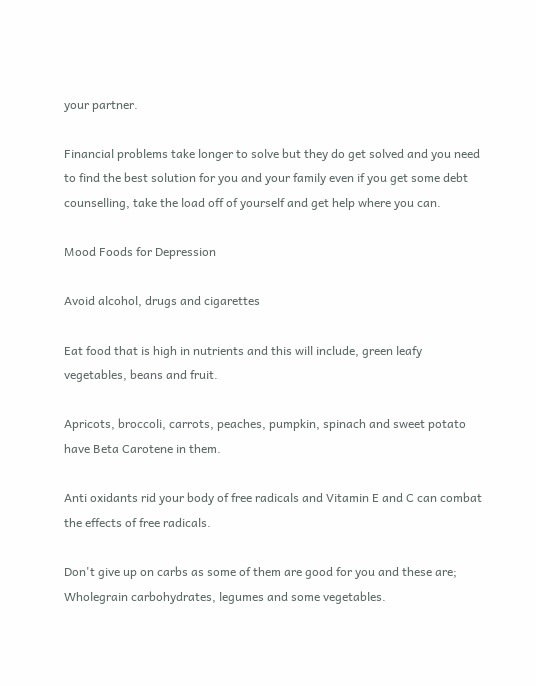your partner.

Financial problems take longer to solve but they do get solved and you need to find the best solution for you and your family even if you get some debt counselling, take the load off of yourself and get help where you can.

Mood Foods for Depression

Avoid alcohol, drugs and cigarettes

Eat food that is high in nutrients and this will include, green leafy vegetables, beans and fruit.

Apricots, broccoli, carrots, peaches, pumpkin, spinach and sweet potato have Beta Carotene in them.

Anti oxidants rid your body of free radicals and Vitamin E and C can combat the effects of free radicals.

Don't give up on carbs as some of them are good for you and these are; Wholegrain carbohydrates, legumes and some vegetables.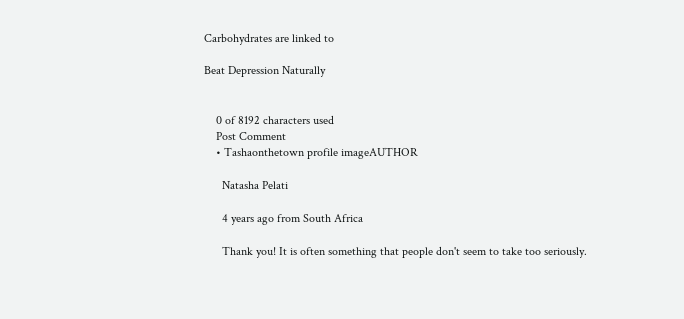Carbohydrates are linked to

Beat Depression Naturally


    0 of 8192 characters used
    Post Comment
    • Tashaonthetown profile imageAUTHOR

      Natasha Pelati

      4 years ago from South Africa

      Thank you! It is often something that people don't seem to take too seriously.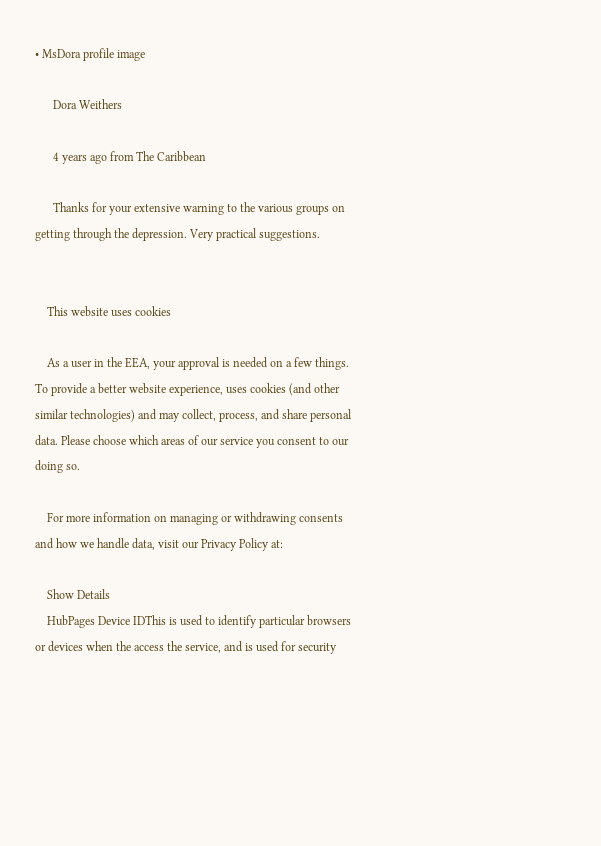• MsDora profile image

      Dora Weithers

      4 years ago from The Caribbean

      Thanks for your extensive warning to the various groups on getting through the depression. Very practical suggestions.


    This website uses cookies

    As a user in the EEA, your approval is needed on a few things. To provide a better website experience, uses cookies (and other similar technologies) and may collect, process, and share personal data. Please choose which areas of our service you consent to our doing so.

    For more information on managing or withdrawing consents and how we handle data, visit our Privacy Policy at:

    Show Details
    HubPages Device IDThis is used to identify particular browsers or devices when the access the service, and is used for security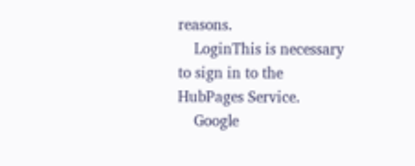reasons.
    LoginThis is necessary to sign in to the HubPages Service.
    Google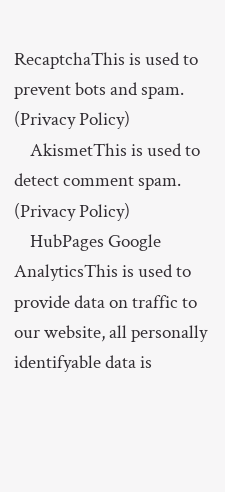RecaptchaThis is used to prevent bots and spam. (Privacy Policy)
    AkismetThis is used to detect comment spam. (Privacy Policy)
    HubPages Google AnalyticsThis is used to provide data on traffic to our website, all personally identifyable data is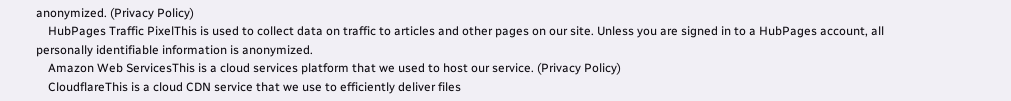anonymized. (Privacy Policy)
    HubPages Traffic PixelThis is used to collect data on traffic to articles and other pages on our site. Unless you are signed in to a HubPages account, all personally identifiable information is anonymized.
    Amazon Web ServicesThis is a cloud services platform that we used to host our service. (Privacy Policy)
    CloudflareThis is a cloud CDN service that we use to efficiently deliver files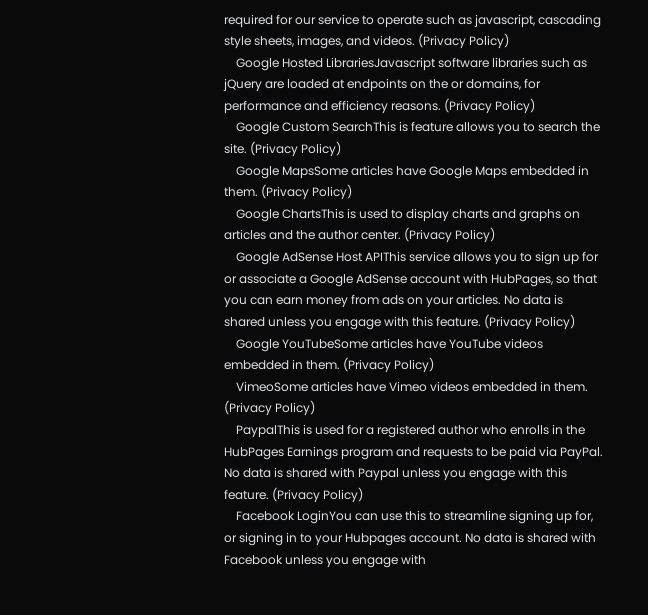required for our service to operate such as javascript, cascading style sheets, images, and videos. (Privacy Policy)
    Google Hosted LibrariesJavascript software libraries such as jQuery are loaded at endpoints on the or domains, for performance and efficiency reasons. (Privacy Policy)
    Google Custom SearchThis is feature allows you to search the site. (Privacy Policy)
    Google MapsSome articles have Google Maps embedded in them. (Privacy Policy)
    Google ChartsThis is used to display charts and graphs on articles and the author center. (Privacy Policy)
    Google AdSense Host APIThis service allows you to sign up for or associate a Google AdSense account with HubPages, so that you can earn money from ads on your articles. No data is shared unless you engage with this feature. (Privacy Policy)
    Google YouTubeSome articles have YouTube videos embedded in them. (Privacy Policy)
    VimeoSome articles have Vimeo videos embedded in them. (Privacy Policy)
    PaypalThis is used for a registered author who enrolls in the HubPages Earnings program and requests to be paid via PayPal. No data is shared with Paypal unless you engage with this feature. (Privacy Policy)
    Facebook LoginYou can use this to streamline signing up for, or signing in to your Hubpages account. No data is shared with Facebook unless you engage with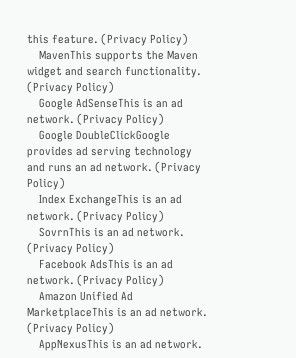this feature. (Privacy Policy)
    MavenThis supports the Maven widget and search functionality. (Privacy Policy)
    Google AdSenseThis is an ad network. (Privacy Policy)
    Google DoubleClickGoogle provides ad serving technology and runs an ad network. (Privacy Policy)
    Index ExchangeThis is an ad network. (Privacy Policy)
    SovrnThis is an ad network. (Privacy Policy)
    Facebook AdsThis is an ad network. (Privacy Policy)
    Amazon Unified Ad MarketplaceThis is an ad network. (Privacy Policy)
    AppNexusThis is an ad network.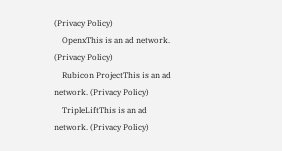(Privacy Policy)
    OpenxThis is an ad network. (Privacy Policy)
    Rubicon ProjectThis is an ad network. (Privacy Policy)
    TripleLiftThis is an ad network. (Privacy Policy)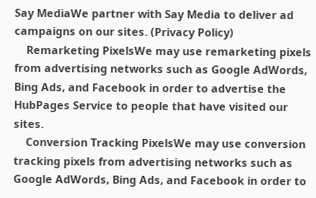Say MediaWe partner with Say Media to deliver ad campaigns on our sites. (Privacy Policy)
    Remarketing PixelsWe may use remarketing pixels from advertising networks such as Google AdWords, Bing Ads, and Facebook in order to advertise the HubPages Service to people that have visited our sites.
    Conversion Tracking PixelsWe may use conversion tracking pixels from advertising networks such as Google AdWords, Bing Ads, and Facebook in order to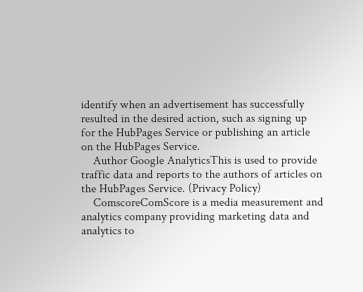identify when an advertisement has successfully resulted in the desired action, such as signing up for the HubPages Service or publishing an article on the HubPages Service.
    Author Google AnalyticsThis is used to provide traffic data and reports to the authors of articles on the HubPages Service. (Privacy Policy)
    ComscoreComScore is a media measurement and analytics company providing marketing data and analytics to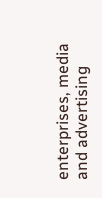enterprises, media and advertising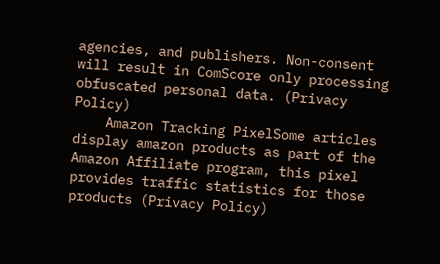agencies, and publishers. Non-consent will result in ComScore only processing obfuscated personal data. (Privacy Policy)
    Amazon Tracking PixelSome articles display amazon products as part of the Amazon Affiliate program, this pixel provides traffic statistics for those products (Privacy Policy)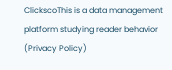ClickscoThis is a data management platform studying reader behavior (Privacy Policy)